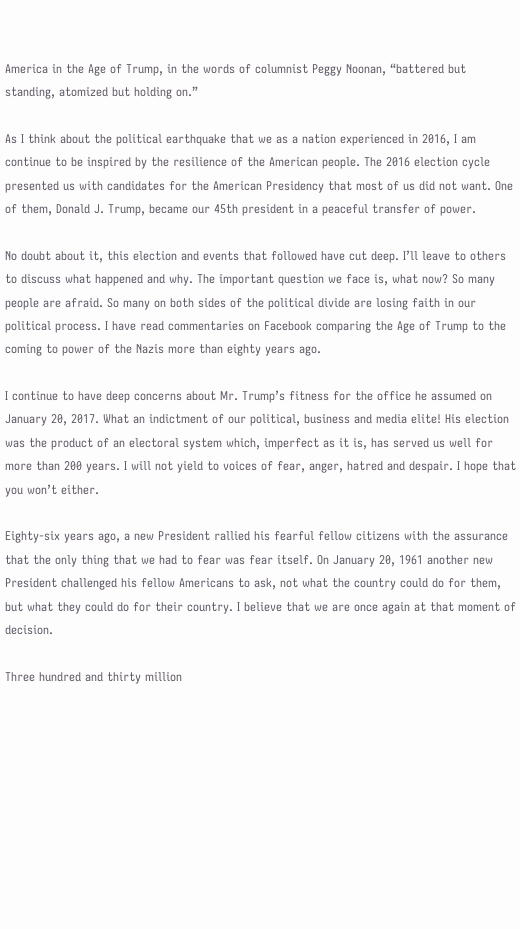America in the Age of Trump, in the words of columnist Peggy Noonan, “battered but standing, atomized but holding on.”

As I think about the political earthquake that we as a nation experienced in 2016, I am continue to be inspired by the resilience of the American people. The 2016 election cycle presented us with candidates for the American Presidency that most of us did not want. One of them, Donald J. Trump, became our 45th president in a peaceful transfer of power.

No doubt about it, this election and events that followed have cut deep. I’ll leave to others to discuss what happened and why. The important question we face is, what now? So many people are afraid. So many on both sides of the political divide are losing faith in our political process. I have read commentaries on Facebook comparing the Age of Trump to the coming to power of the Nazis more than eighty years ago.

I continue to have deep concerns about Mr. Trump’s fitness for the office he assumed on January 20, 2017. What an indictment of our political, business and media elite! His election was the product of an electoral system which, imperfect as it is, has served us well for more than 200 years. I will not yield to voices of fear, anger, hatred and despair. I hope that you won’t either.

Eighty-six years ago, a new President rallied his fearful fellow citizens with the assurance that the only thing that we had to fear was fear itself. On January 20, 1961 another new President challenged his fellow Americans to ask, not what the country could do for them, but what they could do for their country. I believe that we are once again at that moment of decision.

Three hundred and thirty million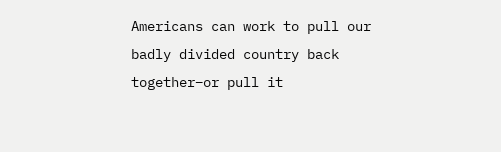Americans can work to pull our badly divided country back together–or pull it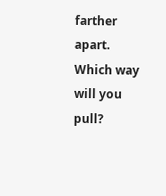farther apart. Which way will you pull?